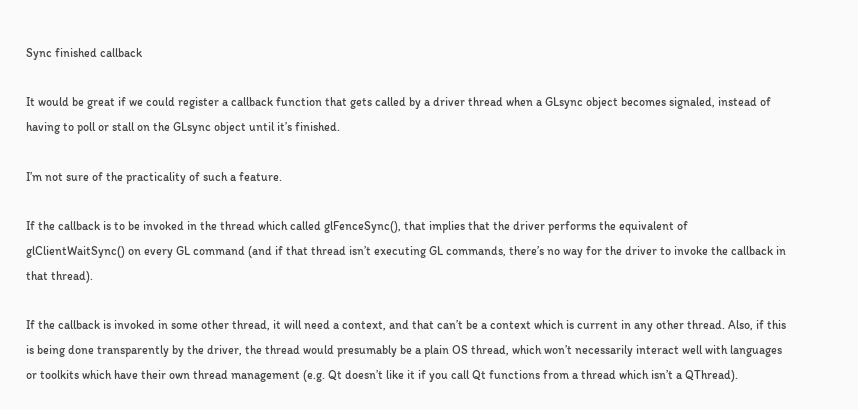Sync finished callback

It would be great if we could register a callback function that gets called by a driver thread when a GLsync object becomes signaled, instead of having to poll or stall on the GLsync object until it’s finished.

I’m not sure of the practicality of such a feature.

If the callback is to be invoked in the thread which called glFenceSync(), that implies that the driver performs the equivalent of glClientWaitSync() on every GL command (and if that thread isn’t executing GL commands, there’s no way for the driver to invoke the callback in that thread).

If the callback is invoked in some other thread, it will need a context, and that can’t be a context which is current in any other thread. Also, if this is being done transparently by the driver, the thread would presumably be a plain OS thread, which won’t necessarily interact well with languages or toolkits which have their own thread management (e.g. Qt doesn’t like it if you call Qt functions from a thread which isn’t a QThread).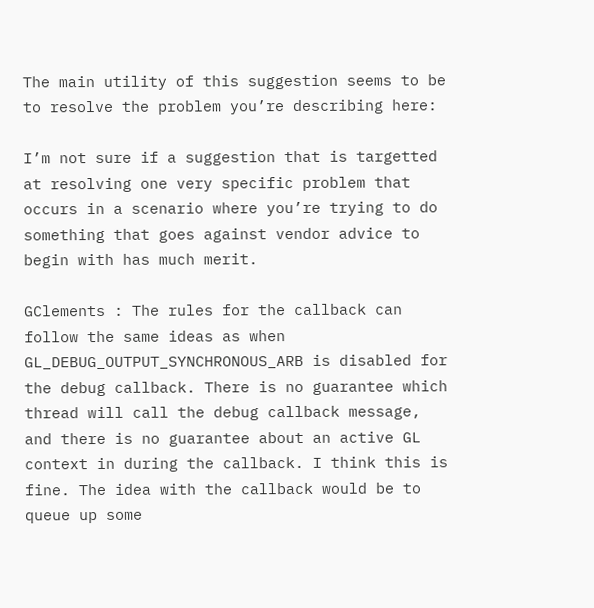The main utility of this suggestion seems to be to resolve the problem you’re describing here:

I’m not sure if a suggestion that is targetted at resolving one very specific problem that occurs in a scenario where you’re trying to do something that goes against vendor advice to begin with has much merit.

GClements : The rules for the callback can follow the same ideas as when GL_DEBUG_OUTPUT_SYNCHRONOUS_ARB is disabled for the debug callback. There is no guarantee which thread will call the debug callback message, and there is no guarantee about an active GL context in during the callback. I think this is fine. The idea with the callback would be to queue up some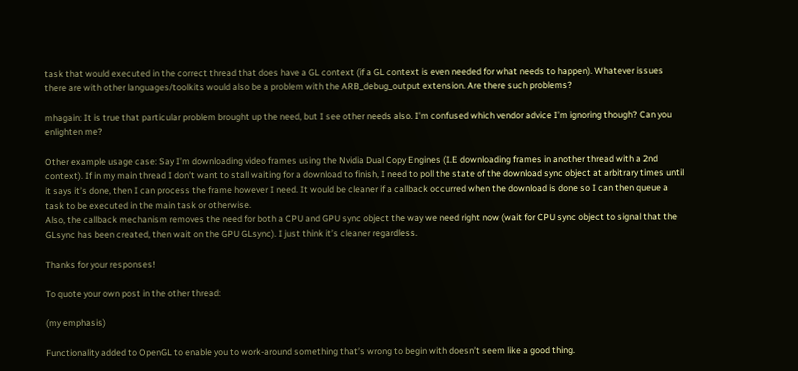task that would executed in the correct thread that does have a GL context (if a GL context is even needed for what needs to happen). Whatever issues there are with other languages/toolkits would also be a problem with the ARB_debug_output extension. Are there such problems?

mhagain: It is true that particular problem brought up the need, but I see other needs also. I’m confused which vendor advice I’m ignoring though? Can you enlighten me?

Other example usage case: Say I’m downloading video frames using the Nvidia Dual Copy Engines (I.E downloading frames in another thread with a 2nd context). If in my main thread I don’t want to stall waiting for a download to finish, I need to poll the state of the download sync object at arbitrary times until it says it’s done, then I can process the frame however I need. It would be cleaner if a callback occurred when the download is done so I can then queue a task to be executed in the main task or otherwise.
Also, the callback mechanism removes the need for both a CPU and GPU sync object the way we need right now (wait for CPU sync object to signal that the GLsync has been created, then wait on the GPU GLsync). I just think it’s cleaner regardless.

Thanks for your responses!

To quote your own post in the other thread:

(my emphasis)

Functionality added to OpenGL to enable you to work-around something that’s wrong to begin with doesn’t seem like a good thing.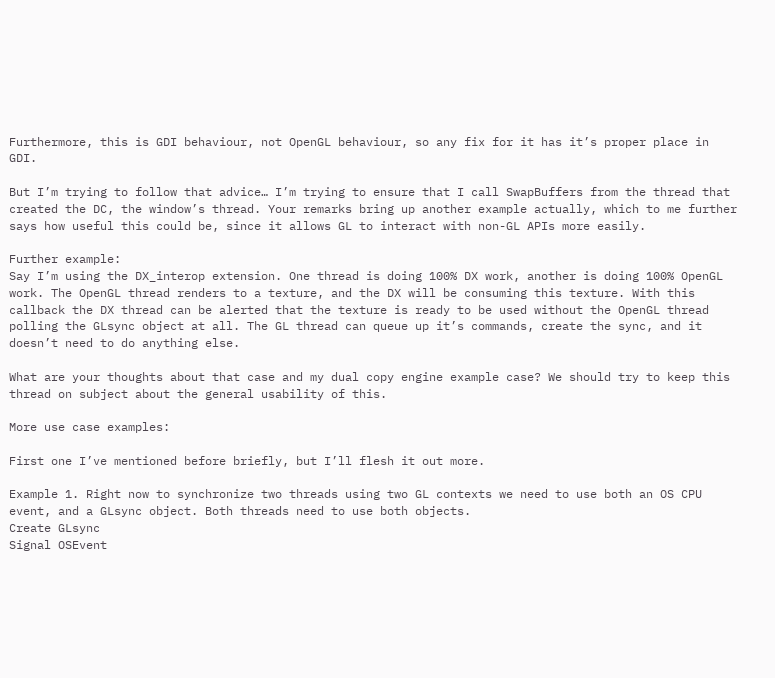Furthermore, this is GDI behaviour, not OpenGL behaviour, so any fix for it has it’s proper place in GDI.

But I’m trying to follow that advice… I’m trying to ensure that I call SwapBuffers from the thread that created the DC, the window’s thread. Your remarks bring up another example actually, which to me further says how useful this could be, since it allows GL to interact with non-GL APIs more easily.

Further example:
Say I’m using the DX_interop extension. One thread is doing 100% DX work, another is doing 100% OpenGL work. The OpenGL thread renders to a texture, and the DX will be consuming this texture. With this callback the DX thread can be alerted that the texture is ready to be used without the OpenGL thread polling the GLsync object at all. The GL thread can queue up it’s commands, create the sync, and it doesn’t need to do anything else.

What are your thoughts about that case and my dual copy engine example case? We should try to keep this thread on subject about the general usability of this.

More use case examples:

First one I’ve mentioned before briefly, but I’ll flesh it out more.

Example 1. Right now to synchronize two threads using two GL contexts we need to use both an OS CPU event, and a GLsync object. Both threads need to use both objects.
Create GLsync
Signal OSEvent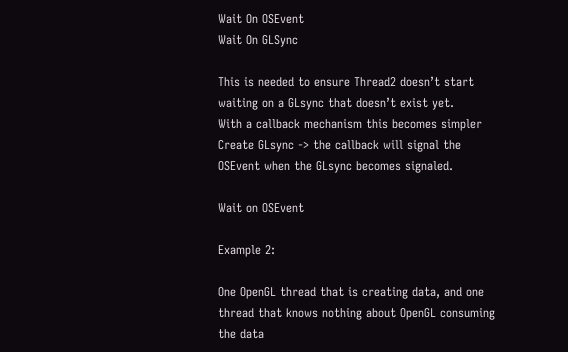Wait On OSEvent
Wait On GLSync

This is needed to ensure Thread2 doesn’t start waiting on a GLsync that doesn’t exist yet.
With a callback mechanism this becomes simpler
Create GLsync -> the callback will signal the OSEvent when the GLsync becomes signaled.

Wait on OSEvent

Example 2:

One OpenGL thread that is creating data, and one thread that knows nothing about OpenGL consuming the data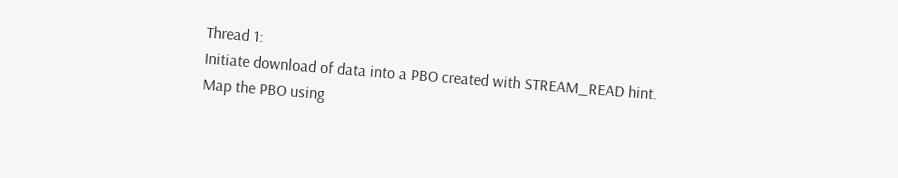Thread 1:
Initiate download of data into a PBO created with STREAM_READ hint.
Map the PBO using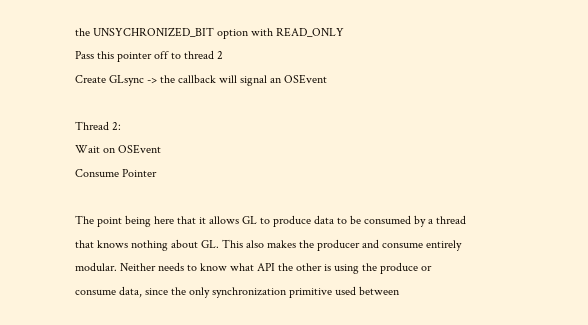the UNSYCHRONIZED_BIT option with READ_ONLY
Pass this pointer off to thread 2
Create GLsync -> the callback will signal an OSEvent

Thread 2:
Wait on OSEvent
Consume Pointer

The point being here that it allows GL to produce data to be consumed by a thread that knows nothing about GL. This also makes the producer and consume entirely modular. Neither needs to know what API the other is using the produce or consume data, since the only synchronization primitive used between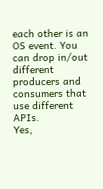each other is an OS event. You can drop in/out different producers and consumers that use different APIs.
Yes,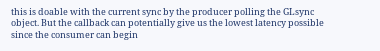this is doable with the current sync by the producer polling the GLsync object. But the callback can potentially give us the lowest latency possible since the consumer can begin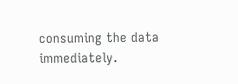consuming the data immediately.